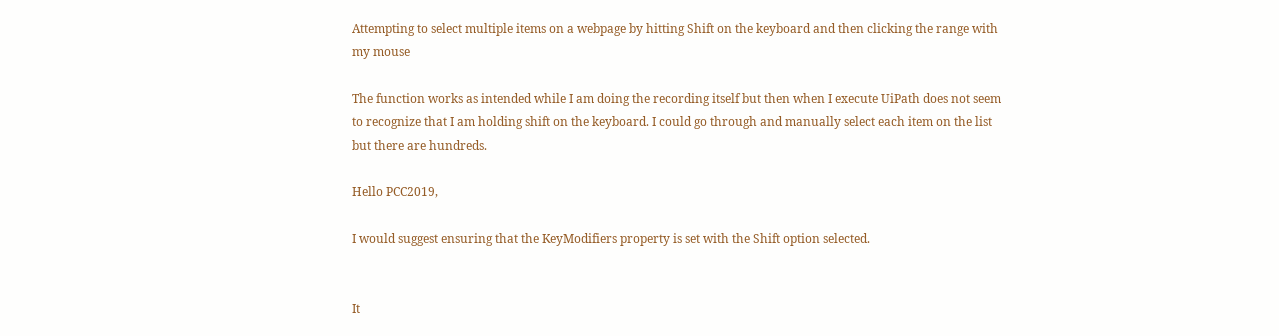Attempting to select multiple items on a webpage by hitting Shift on the keyboard and then clicking the range with my mouse

The function works as intended while I am doing the recording itself but then when I execute UiPath does not seem to recognize that I am holding shift on the keyboard. I could go through and manually select each item on the list but there are hundreds.

Hello PCC2019,

I would suggest ensuring that the KeyModifiers property is set with the Shift option selected.


It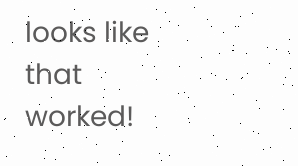looks like that worked!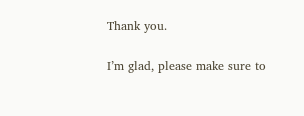Thank you.

I’m glad, please make sure to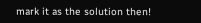mark it as the solution then!